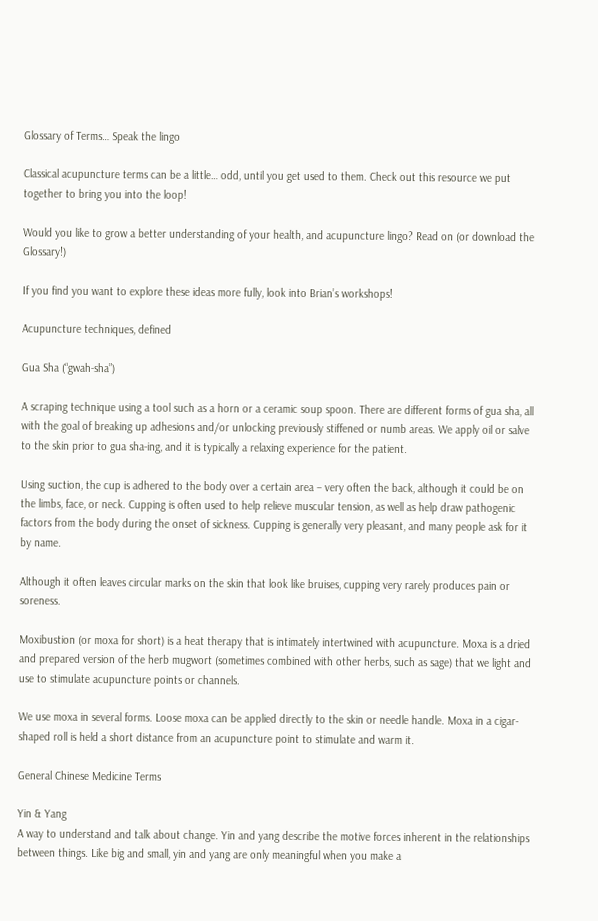Glossary of Terms… Speak the lingo

Classical acupuncture terms can be a little… odd, until you get used to them. Check out this resource we put together to bring you into the loop!

Would you like to grow a better understanding of your health, and acupuncture lingo? Read on (or download the Glossary!)

If you find you want to explore these ideas more fully, look into Brian’s workshops!

Acupuncture techniques, defined

Gua Sha (“gwah-sha”)

A scraping technique using a tool such as a horn or a ceramic soup spoon. There are different forms of gua sha, all with the goal of breaking up adhesions and/or unlocking previously stiffened or numb areas. We apply oil or salve to the skin prior to gua sha-ing, and it is typically a relaxing experience for the patient.

Using suction, the cup is adhered to the body over a certain area – very often the back, although it could be on the limbs, face, or neck. Cupping is often used to help relieve muscular tension, as well as help draw pathogenic factors from the body during the onset of sickness. Cupping is generally very pleasant, and many people ask for it by name.

Although it often leaves circular marks on the skin that look like bruises, cupping very rarely produces pain or soreness.

Moxibustion (or moxa for short) is a heat therapy that is intimately intertwined with acupuncture. Moxa is a dried and prepared version of the herb mugwort (sometimes combined with other herbs, such as sage) that we light and use to stimulate acupuncture points or channels.

We use moxa in several forms. Loose moxa can be applied directly to the skin or needle handle. Moxa in a cigar-shaped roll is held a short distance from an acupuncture point to stimulate and warm it.

General Chinese Medicine Terms

Yin & Yang
A way to understand and talk about change. Yin and yang describe the motive forces inherent in the relationships between things. Like big and small, yin and yang are only meaningful when you make a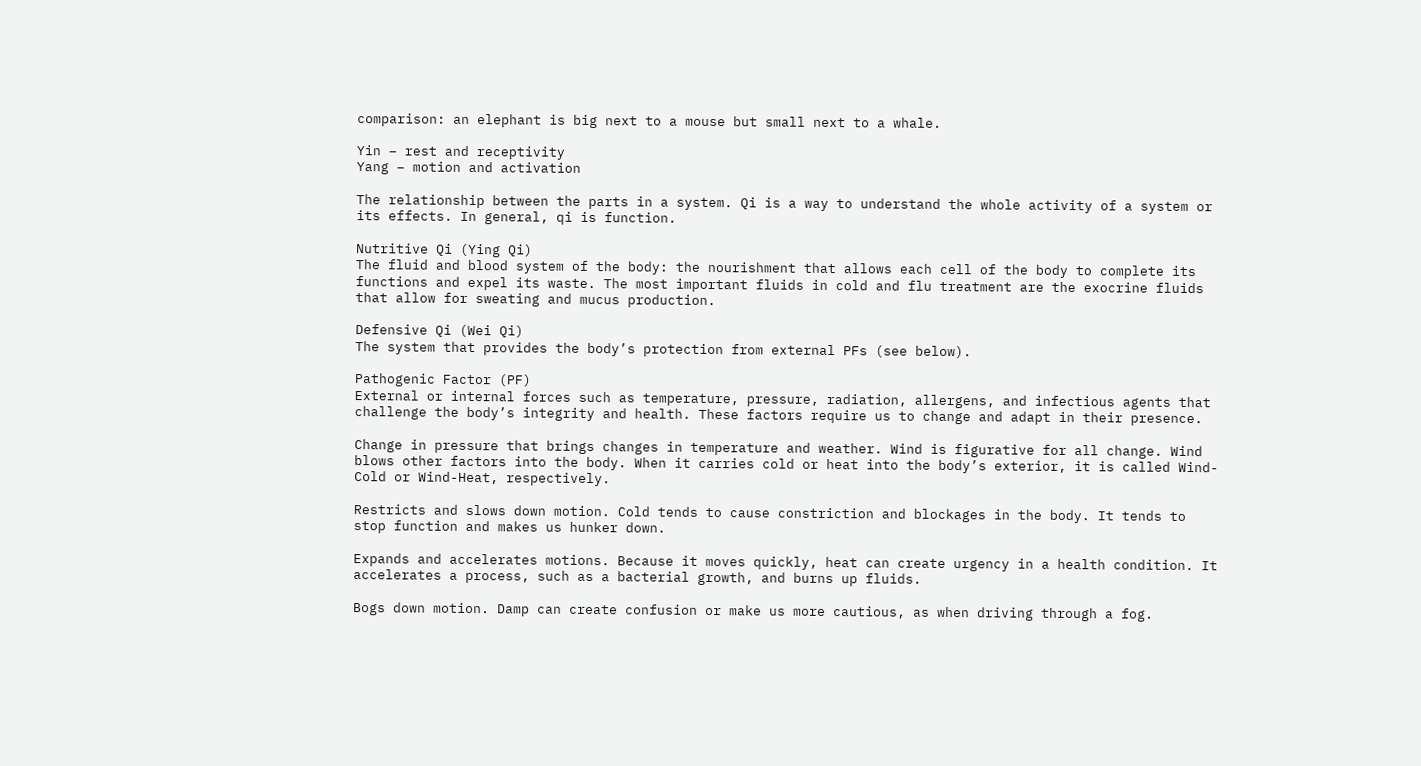comparison: an elephant is big next to a mouse but small next to a whale.

Yin – rest and receptivity
Yang – motion and activation

The relationship between the parts in a system. Qi is a way to understand the whole activity of a system or its effects. In general, qi is function.

Nutritive Qi (Ying Qi)
The fluid and blood system of the body: the nourishment that allows each cell of the body to complete its functions and expel its waste. The most important fluids in cold and flu treatment are the exocrine fluids that allow for sweating and mucus production.

Defensive Qi (Wei Qi)
The system that provides the body’s protection from external PFs (see below).

Pathogenic Factor (PF)
External or internal forces such as temperature, pressure, radiation, allergens, and infectious agents that challenge the body’s integrity and health. These factors require us to change and adapt in their presence.

Change in pressure that brings changes in temperature and weather. Wind is figurative for all change. Wind blows other factors into the body. When it carries cold or heat into the body’s exterior, it is called Wind-Cold or Wind-Heat, respectively.

Restricts and slows down motion. Cold tends to cause constriction and blockages in the body. It tends to stop function and makes us hunker down.

Expands and accelerates motions. Because it moves quickly, heat can create urgency in a health condition. It accelerates a process, such as a bacterial growth, and burns up fluids.

Bogs down motion. Damp can create confusion or make us more cautious, as when driving through a fog.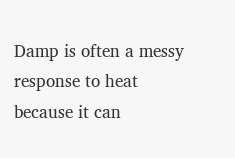Damp is often a messy response to heat because it can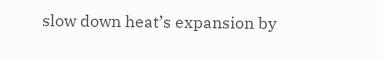slow down heat’s expansion by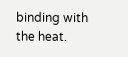binding with the heat.